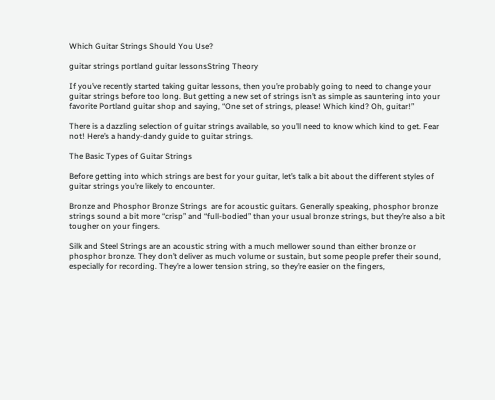Which Guitar Strings Should You Use?

guitar strings portland guitar lessonsString Theory

If you’ve recently started taking guitar lessons, then you’re probably going to need to change your guitar strings before too long. But getting a new set of strings isn’t as simple as sauntering into your favorite Portland guitar shop and saying, “One set of strings, please! Which kind? Oh, guitar!”

There is a dazzling selection of guitar strings available, so you’ll need to know which kind to get. Fear not! Here’s a handy-dandy guide to guitar strings.

The Basic Types of Guitar Strings

Before getting into which strings are best for your guitar, let’s talk a bit about the different styles of guitar strings you’re likely to encounter.

Bronze and Phosphor Bronze Strings  are for acoustic guitars. Generally speaking, phosphor bronze strings sound a bit more “crisp” and “full-bodied” than your usual bronze strings, but they’re also a bit tougher on your fingers.

Silk and Steel Strings are an acoustic string with a much mellower sound than either bronze or phosphor bronze. They don’t deliver as much volume or sustain, but some people prefer their sound, especially for recording. They’re a lower tension string, so they’re easier on the fingers,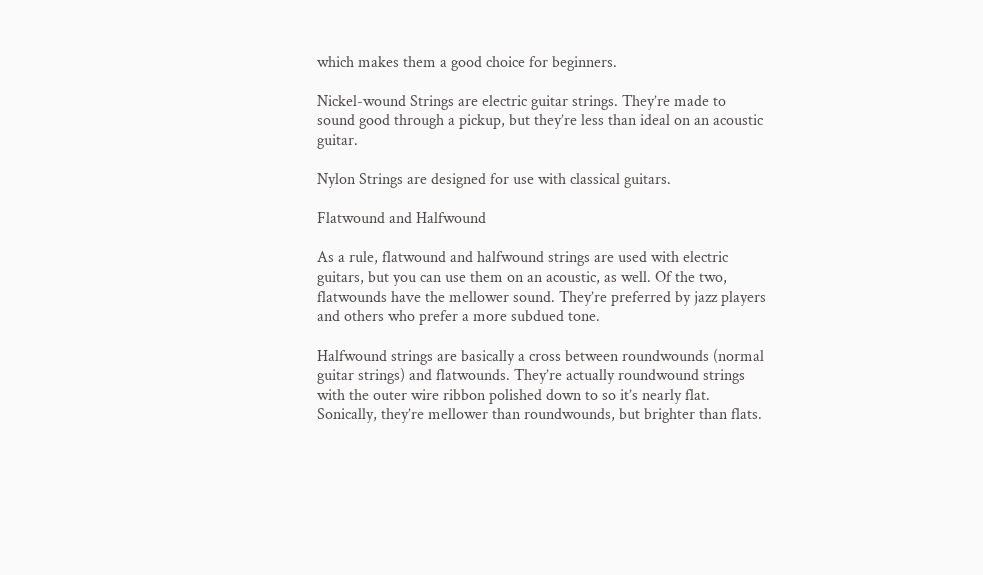which makes them a good choice for beginners.

Nickel-wound Strings are electric guitar strings. They’re made to sound good through a pickup, but they’re less than ideal on an acoustic guitar.

Nylon Strings are designed for use with classical guitars.

Flatwound and Halfwound

As a rule, flatwound and halfwound strings are used with electric guitars, but you can use them on an acoustic, as well. Of the two, flatwounds have the mellower sound. They’re preferred by jazz players and others who prefer a more subdued tone.

Halfwound strings are basically a cross between roundwounds (normal guitar strings) and flatwounds. They’re actually roundwound strings with the outer wire ribbon polished down to so it’s nearly flat. Sonically, they’re mellower than roundwounds, but brighter than flats.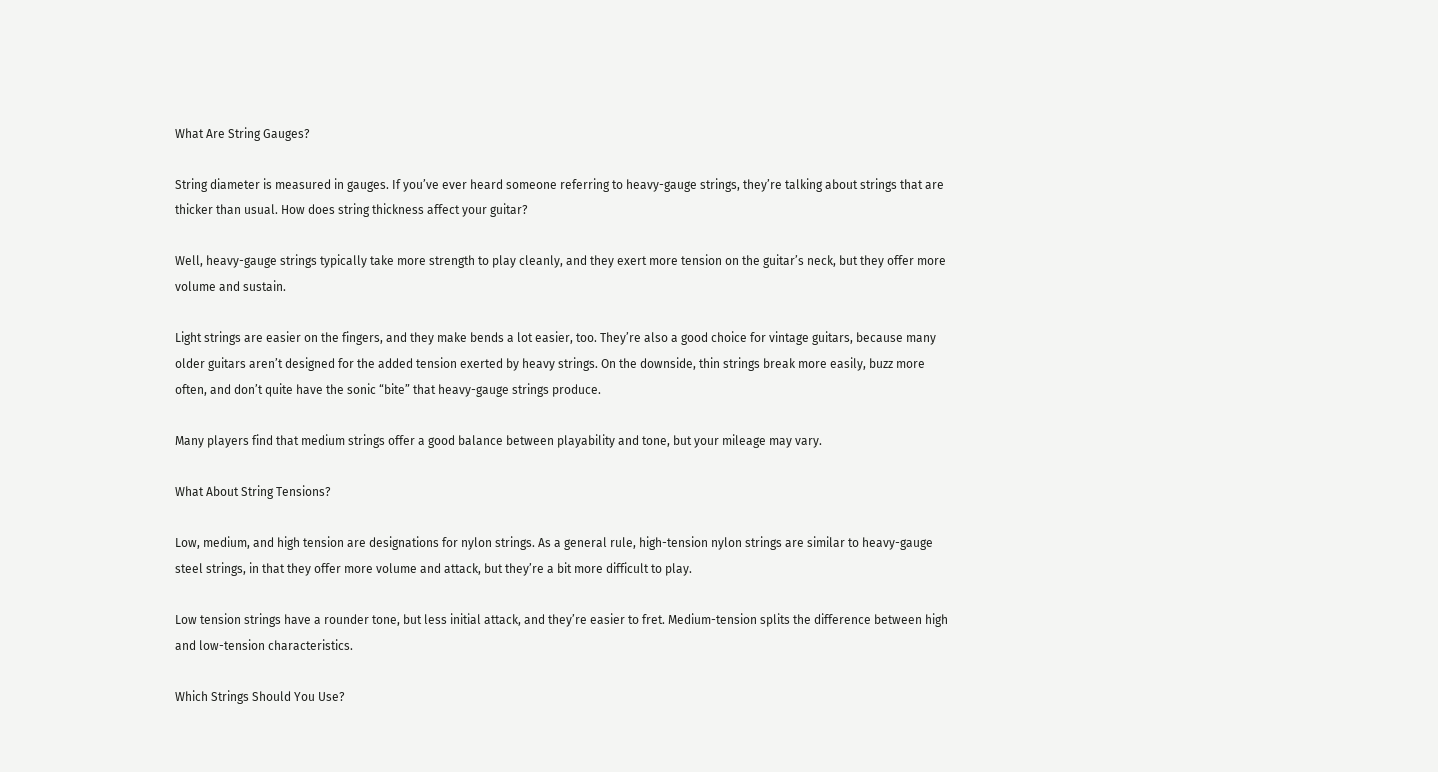What Are String Gauges?

String diameter is measured in gauges. If you’ve ever heard someone referring to heavy-gauge strings, they’re talking about strings that are thicker than usual. How does string thickness affect your guitar?

Well, heavy-gauge strings typically take more strength to play cleanly, and they exert more tension on the guitar’s neck, but they offer more volume and sustain.

Light strings are easier on the fingers, and they make bends a lot easier, too. They’re also a good choice for vintage guitars, because many older guitars aren’t designed for the added tension exerted by heavy strings. On the downside, thin strings break more easily, buzz more often, and don’t quite have the sonic “bite” that heavy-gauge strings produce.

Many players find that medium strings offer a good balance between playability and tone, but your mileage may vary.

What About String Tensions?

Low, medium, and high tension are designations for nylon strings. As a general rule, high-tension nylon strings are similar to heavy-gauge steel strings, in that they offer more volume and attack, but they’re a bit more difficult to play.

Low tension strings have a rounder tone, but less initial attack, and they’re easier to fret. Medium-tension splits the difference between high and low-tension characteristics.

Which Strings Should You Use?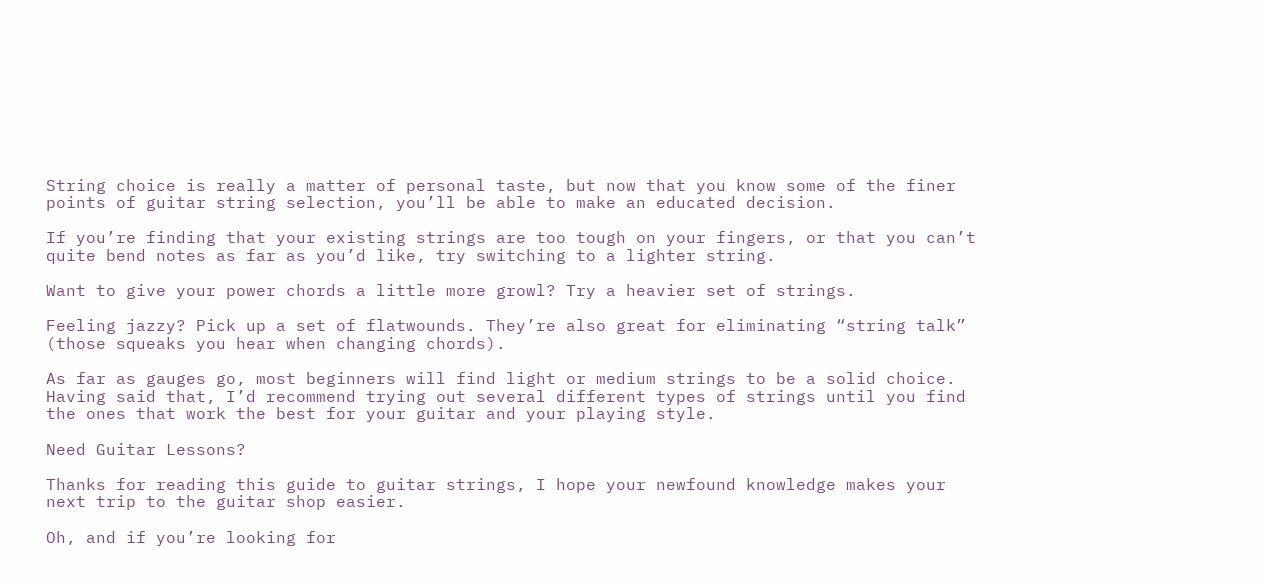String choice is really a matter of personal taste, but now that you know some of the finer points of guitar string selection, you’ll be able to make an educated decision.

If you’re finding that your existing strings are too tough on your fingers, or that you can’t quite bend notes as far as you’d like, try switching to a lighter string.

Want to give your power chords a little more growl? Try a heavier set of strings.

Feeling jazzy? Pick up a set of flatwounds. They’re also great for eliminating “string talk” (those squeaks you hear when changing chords).

As far as gauges go, most beginners will find light or medium strings to be a solid choice. Having said that, I’d recommend trying out several different types of strings until you find the ones that work the best for your guitar and your playing style.

Need Guitar Lessons?

Thanks for reading this guide to guitar strings, I hope your newfound knowledge makes your next trip to the guitar shop easier.

Oh, and if you’re looking for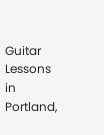Guitar Lessons in Portland,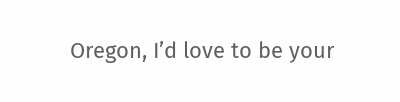Oregon, I’d love to be your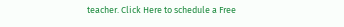teacher. Click Here to schedule a Free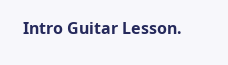Intro Guitar Lesson.